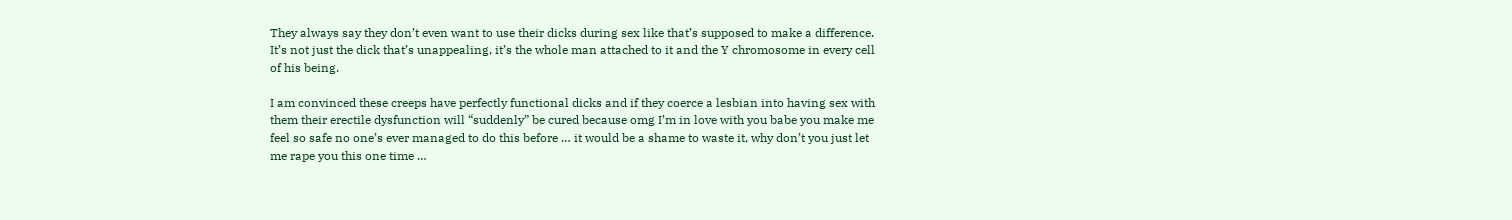They always say they don’t even want to use their dicks during sex like that’s supposed to make a difference. It’s not just the dick that’s unappealing, it’s the whole man attached to it and the Y chromosome in every cell of his being.

I am convinced these creeps have perfectly functional dicks and if they coerce a lesbian into having sex with them their erectile dysfunction will “suddenly” be cured because omg I’m in love with you babe you make me feel so safe no one’s ever managed to do this before … it would be a shame to waste it, why don’t you just let me rape you this one time …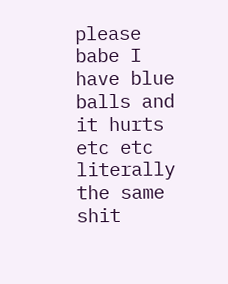please babe I have blue balls and it hurts etc etc literally the same shit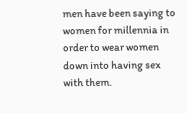men have been saying to women for millennia in order to wear women down into having sex with them.